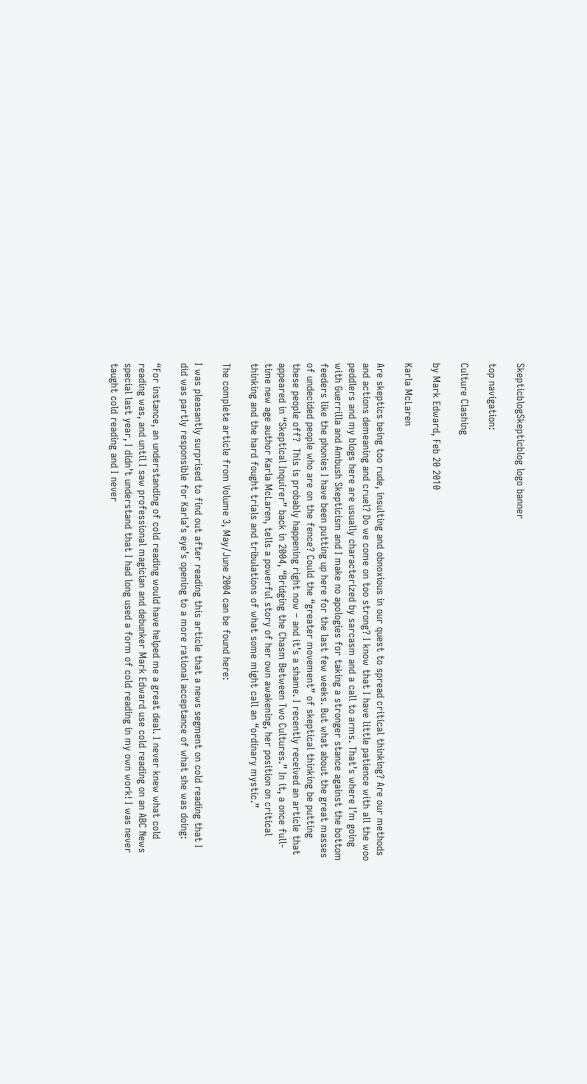SkepticblogSkepticblog logo banner

top navigation:

Culture Clashing

by Mark Edward, Feb 20 2010

Karla McLaren

Are skeptics being too rude, insulting and obnoxious in our quest to spread critical thinking? Are our methods and actions demeaning and cruel? Do we come on too strong? I know that I have little patience with all the woo peddlers and my blogs here are usually characterized by sarcasm and a call to arms. That’s where I’m going with Guerrilla and Ambush Skepticism and I make no apologies for taking a stronger stance against the bottom feeders like the phonies I have been putting up here for the last few weeks. But what about the great masses of undecided people who are on the fence? Could the “greater movement” of skeptical thinking be putting these people off?  This is probably happening right now – and it’s a shame. I recently received an article that appeared in “Skeptical Inquirer” back in 2004, “Bridging the Chasm Between Two Cultures.” In it, a once full-time new age author Karla McLaren, tells a powerful story of her own awakening, her position on critical thinking and the hard fought trials and tribulations of what some might call an “ordinary mystic.”

The complete article from Volume 3, May/June 2004 can be found here:

I was pleasantly surprised to find out after reading this article that a news segment on cold reading that I did was partly responsible for Karla’s eye’s opening to a more rational acceptance of what she was doing:

“For instance, an understanding of cold reading would have helped me a great deal. I never knew what cold reading was, and until I saw professional magician and debunker Mark Edward use cold reading on an ABC News special last year, I didn’t understand that I had long used a form of cold reading in my own work! I was never taught cold reading and I never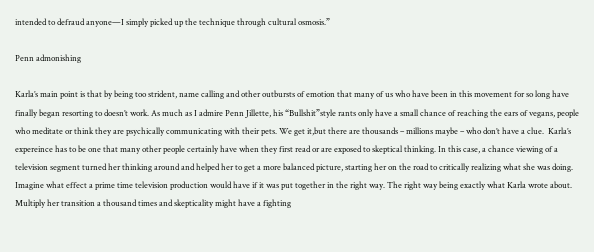intended to defraud anyone—I simply picked up the technique through cultural osmosis.”

Penn admonishing

Karla’s main point is that by being too strident, name calling and other outbursts of emotion that many of us who have been in this movement for so long have finally began resorting to doesn’t work. As much as I admire Penn Jillette, his “Bullshit”style rants only have a small chance of reaching the ears of vegans, people who meditate or think they are psychically communicating with their pets. We get it,but there are thousands – millions maybe – who don’t have a clue.  Karla’s expereince has to be one that many other people certainly have when they first read or are exposed to skeptical thinking. In this case, a chance viewing of a television segment turned her thinking around and helped her to get a more balanced picture, starting her on the road to critically realizing what she was doing. Imagine what effect a prime time television production would have if it was put together in the right way. The right way being exactly what Karla wrote about. Multiply her transition a thousand times and skepticality might have a fighting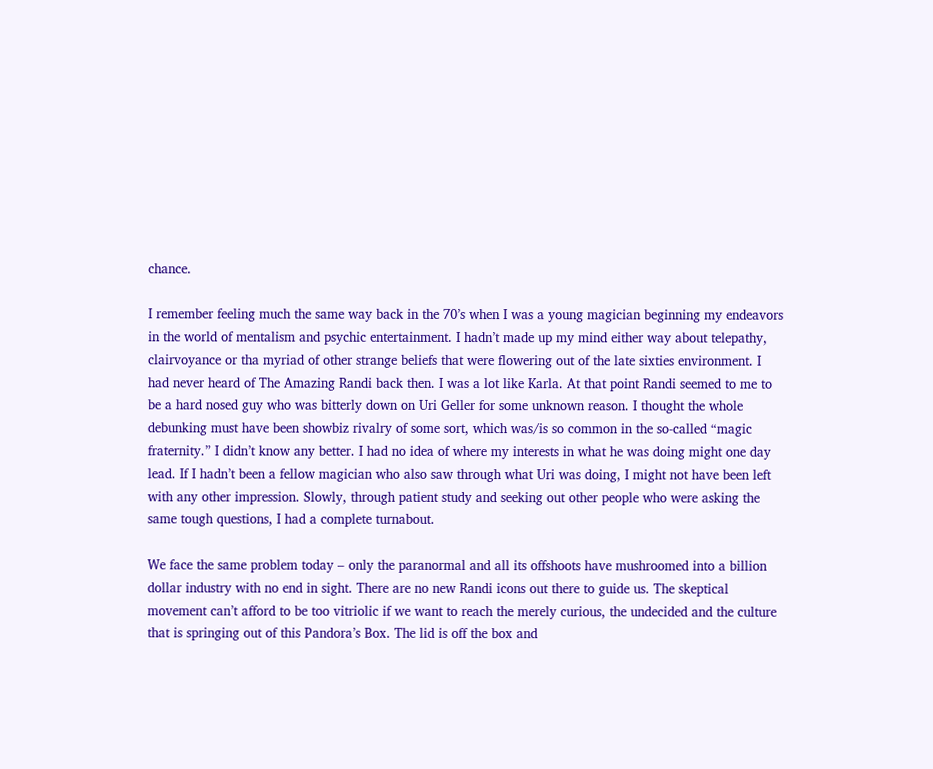chance.

I remember feeling much the same way back in the 70’s when I was a young magician beginning my endeavors in the world of mentalism and psychic entertainment. I hadn’t made up my mind either way about telepathy, clairvoyance or tha myriad of other strange beliefs that were flowering out of the late sixties environment. I had never heard of The Amazing Randi back then. I was a lot like Karla. At that point Randi seemed to me to be a hard nosed guy who was bitterly down on Uri Geller for some unknown reason. I thought the whole debunking must have been showbiz rivalry of some sort, which was/is so common in the so-called “magic fraternity.” I didn’t know any better. I had no idea of where my interests in what he was doing might one day lead. If I hadn’t been a fellow magician who also saw through what Uri was doing, I might not have been left with any other impression. Slowly, through patient study and seeking out other people who were asking the same tough questions, I had a complete turnabout.

We face the same problem today – only the paranormal and all its offshoots have mushroomed into a billion dollar industry with no end in sight. There are no new Randi icons out there to guide us. The skeptical movement can’t afford to be too vitriolic if we want to reach the merely curious, the undecided and the culture that is springing out of this Pandora’s Box. The lid is off the box and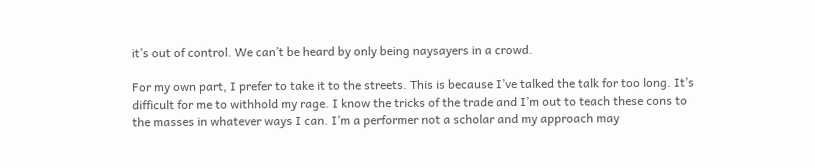it’s out of control. We can’t be heard by only being naysayers in a crowd.

For my own part, I prefer to take it to the streets. This is because I’ve talked the talk for too long. It’s difficult for me to withhold my rage. I know the tricks of the trade and I’m out to teach these cons to the masses in whatever ways I can. I’m a performer not a scholar and my approach may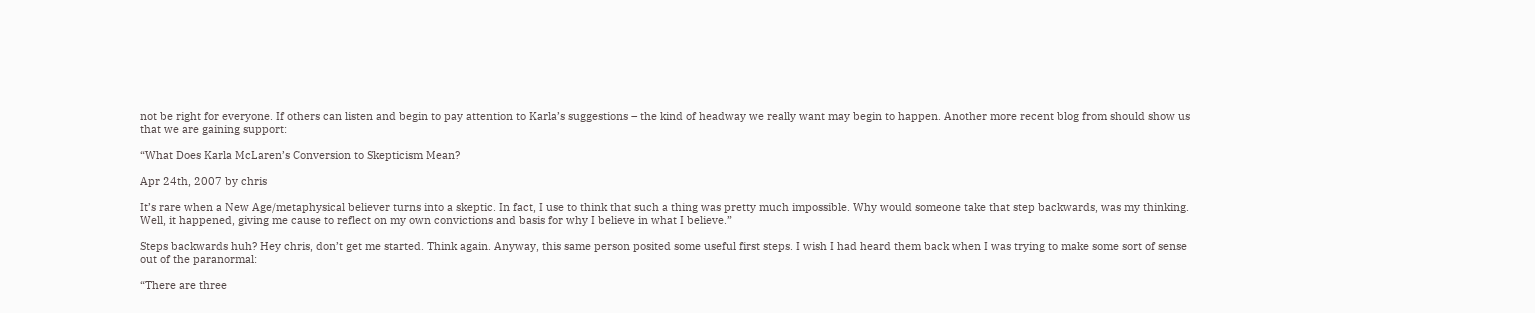not be right for everyone. If others can listen and begin to pay attention to Karla’s suggestions – the kind of headway we really want may begin to happen. Another more recent blog from should show us that we are gaining support:

“What Does Karla McLaren’s Conversion to Skepticism Mean?

Apr 24th, 2007 by chris

It’s rare when a New Age/metaphysical believer turns into a skeptic. In fact, I use to think that such a thing was pretty much impossible. Why would someone take that step backwards, was my thinking. Well, it happened, giving me cause to reflect on my own convictions and basis for why I believe in what I believe.”

Steps backwards huh? Hey chris, don’t get me started. Think again. Anyway, this same person posited some useful first steps. I wish I had heard them back when I was trying to make some sort of sense out of the paranormal:

“There are three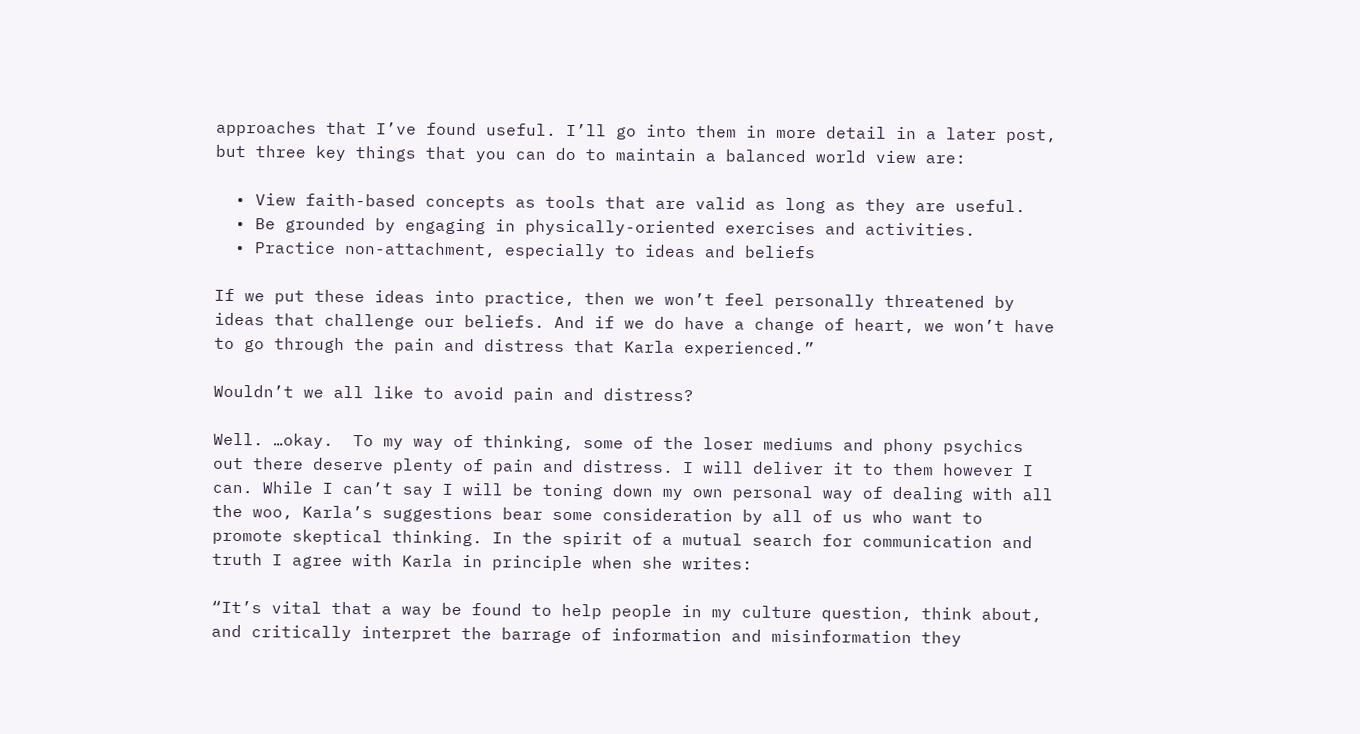approaches that I’ve found useful. I’ll go into them in more detail in a later post, but three key things that you can do to maintain a balanced world view are:

  • View faith-based concepts as tools that are valid as long as they are useful.
  • Be grounded by engaging in physically-oriented exercises and activities.
  • Practice non-attachment, especially to ideas and beliefs

If we put these ideas into practice, then we won’t feel personally threatened by ideas that challenge our beliefs. And if we do have a change of heart, we won’t have to go through the pain and distress that Karla experienced.”

Wouldn’t we all like to avoid pain and distress?

Well. …okay.  To my way of thinking, some of the loser mediums and phony psychics out there deserve plenty of pain and distress. I will deliver it to them however I can. While I can’t say I will be toning down my own personal way of dealing with all the woo, Karla’s suggestions bear some consideration by all of us who want to promote skeptical thinking. In the spirit of a mutual search for communication and truth I agree with Karla in principle when she writes:

“It’s vital that a way be found to help people in my culture question, think about, and critically interpret the barrage of information and misinformation they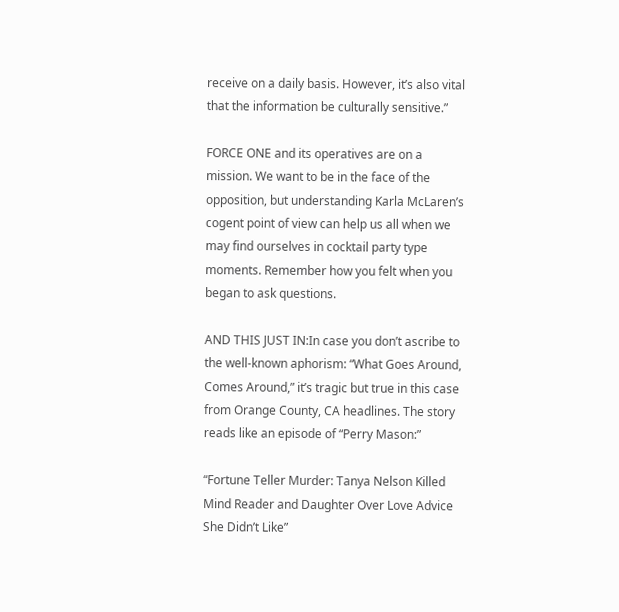receive on a daily basis. However, it’s also vital that the information be culturally sensitive.”

FORCE ONE and its operatives are on a mission. We want to be in the face of the opposition, but understanding Karla McLaren’s cogent point of view can help us all when we may find ourselves in cocktail party type moments. Remember how you felt when you began to ask questions.

AND THIS JUST IN:In case you don’t ascribe to the well-known aphorism: “What Goes Around, Comes Around,” it’s tragic but true in this case from Orange County, CA headlines. The story reads like an episode of “Perry Mason:”

“Fortune Teller Murder: Tanya Nelson Killed Mind Reader and Daughter Over Love Advice She Didn’t Like”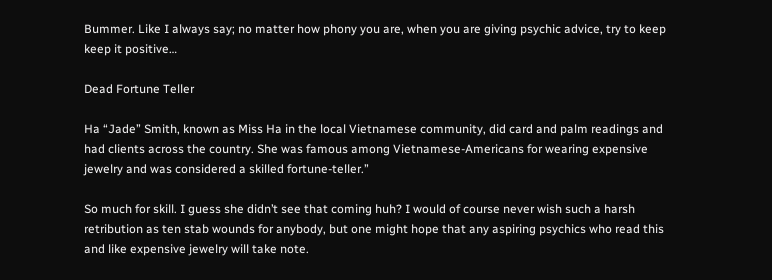Bummer. Like I always say; no matter how phony you are, when you are giving psychic advice, try to keep keep it positive…

Dead Fortune Teller

Ha “Jade” Smith, known as Miss Ha in the local Vietnamese community, did card and palm readings and had clients across the country. She was famous among Vietnamese-Americans for wearing expensive jewelry and was considered a skilled fortune-teller.”

So much for skill. I guess she didn’t see that coming huh? I would of course never wish such a harsh retribution as ten stab wounds for anybody, but one might hope that any aspiring psychics who read this and like expensive jewelry will take note.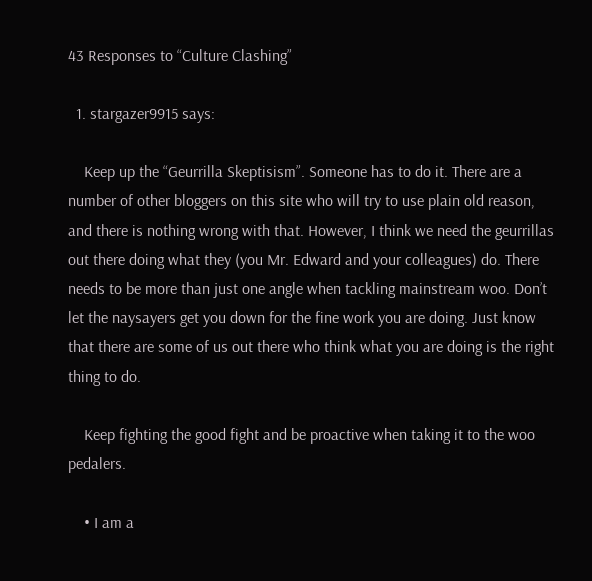43 Responses to “Culture Clashing”

  1. stargazer9915 says:

    Keep up the “Geurrilla Skeptisism”. Someone has to do it. There are a number of other bloggers on this site who will try to use plain old reason, and there is nothing wrong with that. However, I think we need the geurrillas out there doing what they (you Mr. Edward and your colleagues) do. There needs to be more than just one angle when tackling mainstream woo. Don’t let the naysayers get you down for the fine work you are doing. Just know that there are some of us out there who think what you are doing is the right thing to do.

    Keep fighting the good fight and be proactive when taking it to the woo pedalers.

    • I am a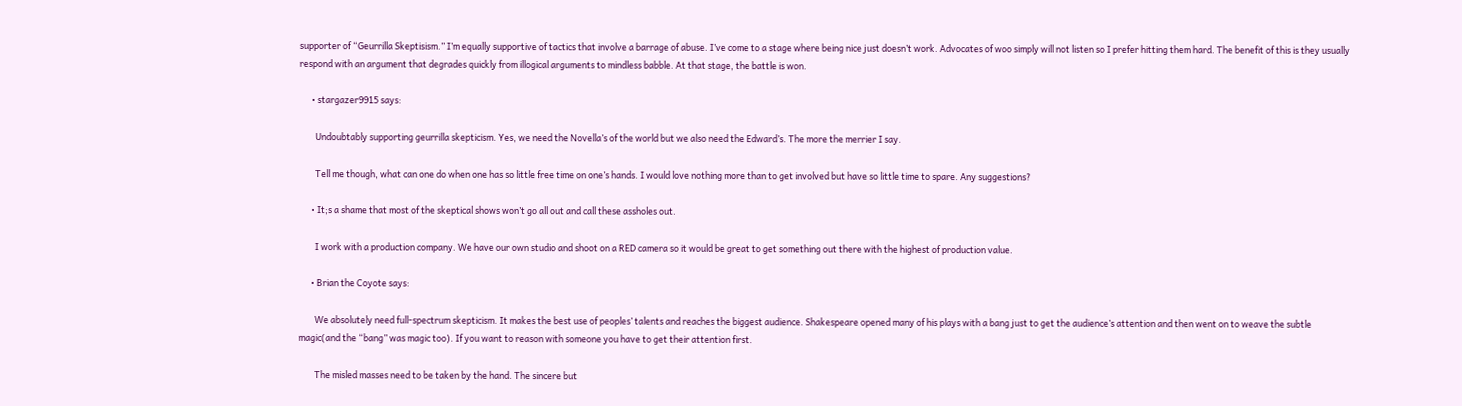supporter of “Geurrilla Skeptisism.” I’m equally supportive of tactics that involve a barrage of abuse. I’ve come to a stage where being nice just doesn’t work. Advocates of woo simply will not listen so I prefer hitting them hard. The benefit of this is they usually respond with an argument that degrades quickly from illogical arguments to mindless babble. At that stage, the battle is won.

      • stargazer9915 says:

        Undoubtably supporting geurrilla skepticism. Yes, we need the Novella’s of the world but we also need the Edward’s. The more the merrier I say.

        Tell me though, what can one do when one has so little free time on one’s hands. I would love nothing more than to get involved but have so little time to spare. Any suggestions?

      • It;s a shame that most of the skeptical shows won’t go all out and call these assholes out.

        I work with a production company. We have our own studio and shoot on a RED camera so it would be great to get something out there with the highest of production value.

      • Brian the Coyote says:

        We absolutely need full-spectrum skepticism. It makes the best use of peoples’ talents and reaches the biggest audience. Shakespeare opened many of his plays with a bang just to get the audience’s attention and then went on to weave the subtle magic(and the “bang” was magic too). If you want to reason with someone you have to get their attention first.

        The misled masses need to be taken by the hand. The sincere but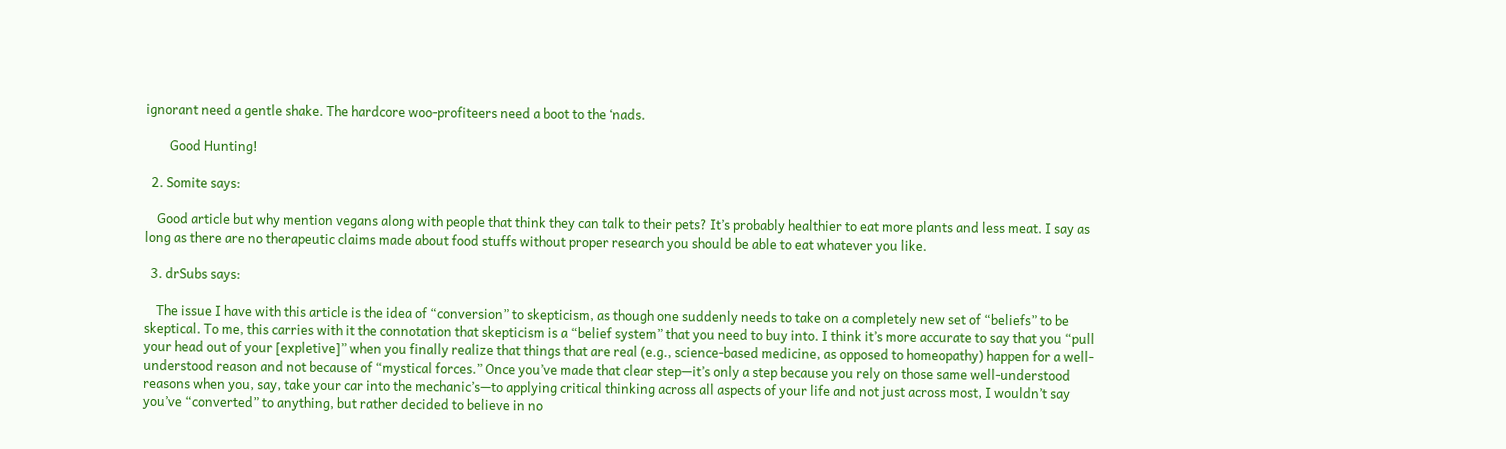ignorant need a gentle shake. The hardcore woo-profiteers need a boot to the ‘nads.

        Good Hunting!

  2. Somite says:

    Good article but why mention vegans along with people that think they can talk to their pets? It’s probably healthier to eat more plants and less meat. I say as long as there are no therapeutic claims made about food stuffs without proper research you should be able to eat whatever you like.

  3. drSubs says:

    The issue I have with this article is the idea of “conversion” to skepticism, as though one suddenly needs to take on a completely new set of “beliefs” to be skeptical. To me, this carries with it the connotation that skepticism is a “belief system” that you need to buy into. I think it’s more accurate to say that you “pull your head out of your [expletive]” when you finally realize that things that are real (e.g., science-based medicine, as opposed to homeopathy) happen for a well-understood reason and not because of “mystical forces.” Once you’ve made that clear step—it’s only a step because you rely on those same well-understood reasons when you, say, take your car into the mechanic’s—to applying critical thinking across all aspects of your life and not just across most, I wouldn’t say you’ve “converted” to anything, but rather decided to believe in no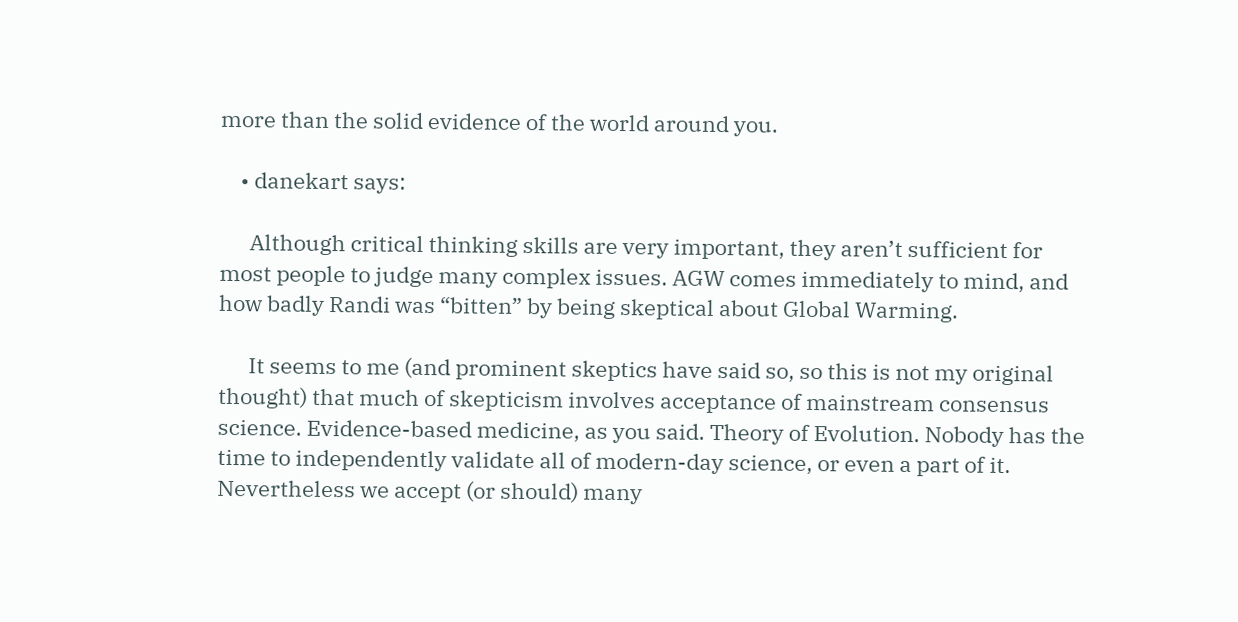more than the solid evidence of the world around you.

    • danekart says:

      Although critical thinking skills are very important, they aren’t sufficient for most people to judge many complex issues. AGW comes immediately to mind, and how badly Randi was “bitten” by being skeptical about Global Warming.

      It seems to me (and prominent skeptics have said so, so this is not my original thought) that much of skepticism involves acceptance of mainstream consensus science. Evidence-based medicine, as you said. Theory of Evolution. Nobody has the time to independently validate all of modern-day science, or even a part of it. Nevertheless we accept (or should) many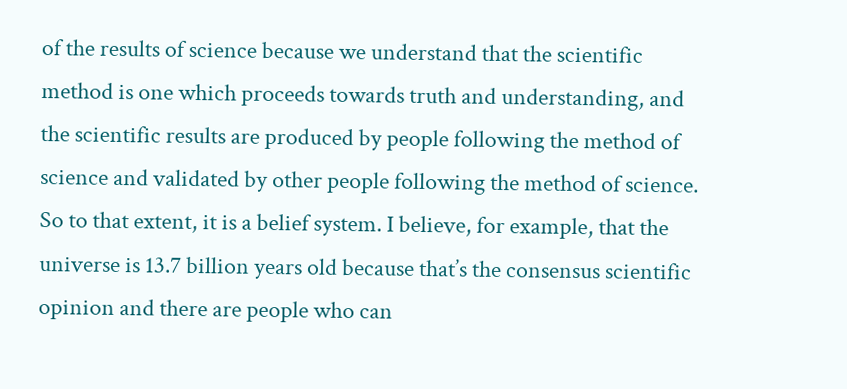of the results of science because we understand that the scientific method is one which proceeds towards truth and understanding, and the scientific results are produced by people following the method of science and validated by other people following the method of science. So to that extent, it is a belief system. I believe, for example, that the universe is 13.7 billion years old because that’s the consensus scientific opinion and there are people who can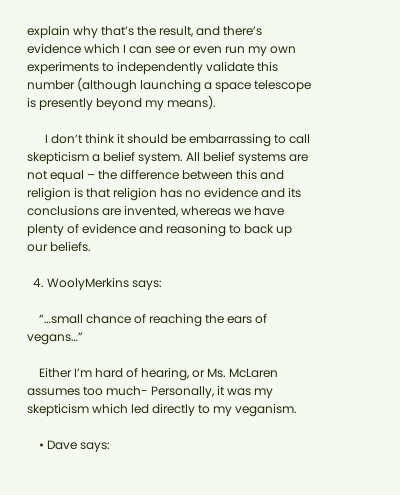explain why that’s the result, and there’s evidence which I can see or even run my own experiments to independently validate this number (although launching a space telescope is presently beyond my means).

      I don’t think it should be embarrassing to call skepticism a belief system. All belief systems are not equal – the difference between this and religion is that religion has no evidence and its conclusions are invented, whereas we have plenty of evidence and reasoning to back up our beliefs.

  4. WoolyMerkins says:

    “…small chance of reaching the ears of vegans…”

    Either I’m hard of hearing, or Ms. McLaren assumes too much- Personally, it was my skepticism which led directly to my veganism.

    • Dave says: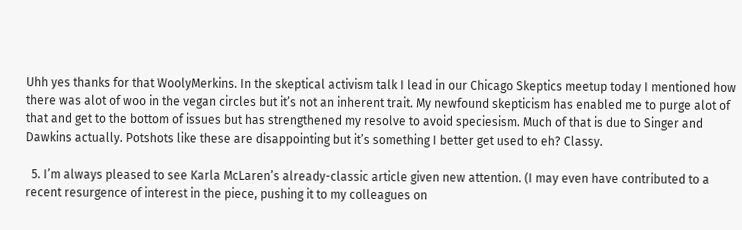Uhh yes thanks for that WoolyMerkins. In the skeptical activism talk I lead in our Chicago Skeptics meetup today I mentioned how there was alot of woo in the vegan circles but it’s not an inherent trait. My newfound skepticism has enabled me to purge alot of that and get to the bottom of issues but has strengthened my resolve to avoid speciesism. Much of that is due to Singer and Dawkins actually. Potshots like these are disappointing but it’s something I better get used to eh? Classy.

  5. I’m always pleased to see Karla McLaren’s already-classic article given new attention. (I may even have contributed to a recent resurgence of interest in the piece, pushing it to my colleagues on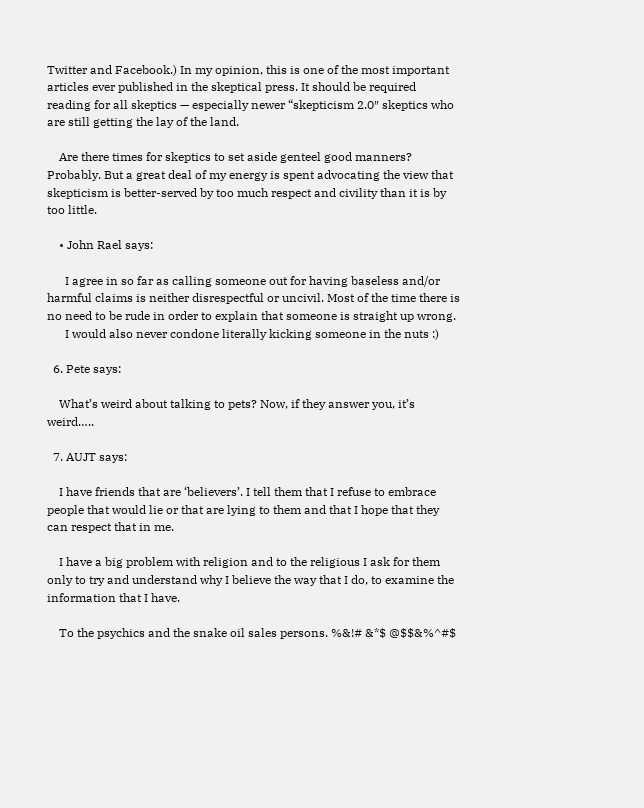Twitter and Facebook.) In my opinion, this is one of the most important articles ever published in the skeptical press. It should be required reading for all skeptics — especially newer “skepticism 2.0″ skeptics who are still getting the lay of the land.

    Are there times for skeptics to set aside genteel good manners? Probably. But a great deal of my energy is spent advocating the view that skepticism is better-served by too much respect and civility than it is by too little.

    • John Rael says:

      I agree in so far as calling someone out for having baseless and/or harmful claims is neither disrespectful or uncivil. Most of the time there is no need to be rude in order to explain that someone is straight up wrong.
      I would also never condone literally kicking someone in the nuts :)

  6. Pete says:

    What’s weird about talking to pets? Now, if they answer you, it’s weird…..

  7. AUJT says:

    I have friends that are ‘believers’. I tell them that I refuse to embrace people that would lie or that are lying to them and that I hope that they can respect that in me.

    I have a big problem with religion and to the religious I ask for them only to try and understand why I believe the way that I do, to examine the information that I have.

    To the psychics and the snake oil sales persons. %&!# &*$ @$$&%^#$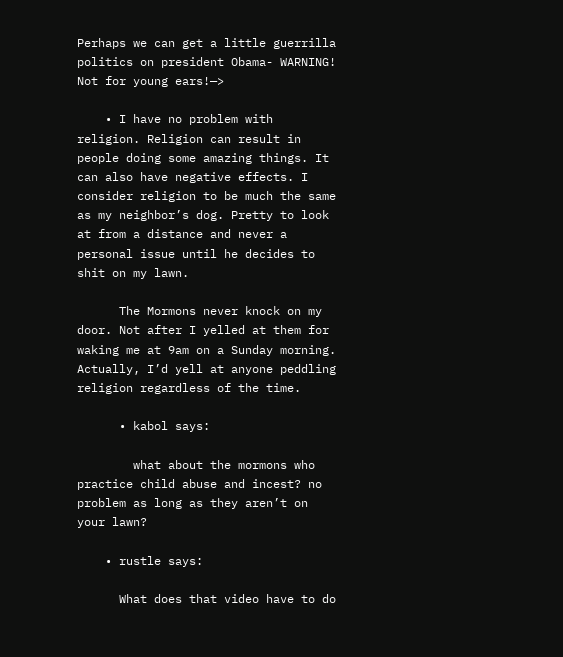Perhaps we can get a little guerrilla politics on president Obama- WARNING! Not for young ears!—>

    • I have no problem with religion. Religion can result in people doing some amazing things. It can also have negative effects. I consider religion to be much the same as my neighbor’s dog. Pretty to look at from a distance and never a personal issue until he decides to shit on my lawn.

      The Mormons never knock on my door. Not after I yelled at them for waking me at 9am on a Sunday morning. Actually, I’d yell at anyone peddling religion regardless of the time.

      • kabol says:

        what about the mormons who practice child abuse and incest? no problem as long as they aren’t on your lawn?

    • rustle says:

      What does that video have to do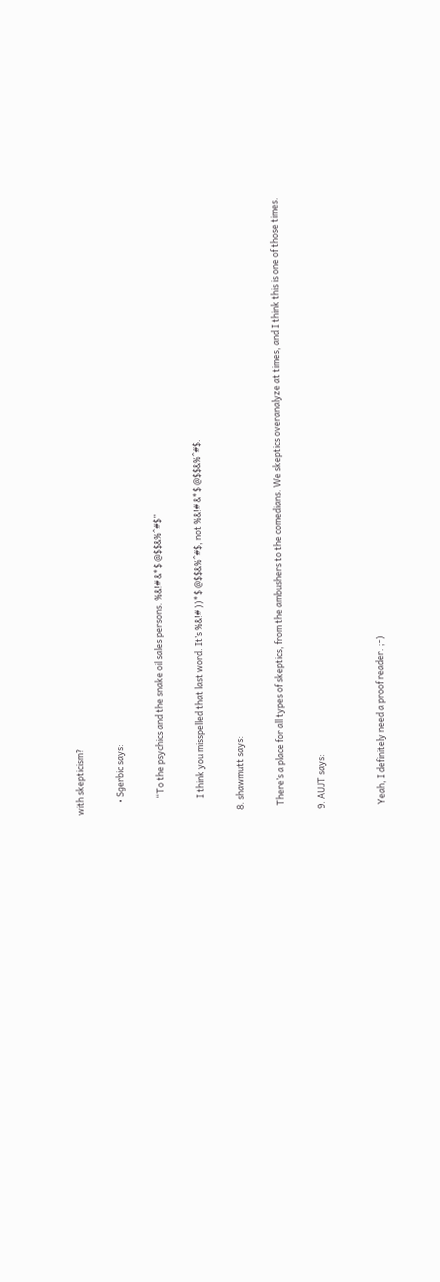with skepticism?

      • Sgerbic says:

        “To the psychics and the snake oil sales persons. %&!# &*$ @$$&%^#$”

        I think you misspelled that last word. It’s %&!# ))*$ @$$&%^#$, not %&!# &*$ @$$&%^#$.

  8. shawmutt says:

    There’s a place for all types of skeptics, from the ambushers to the comedians. We skeptics overanalyze at times, and I think this is one of those times.

  9. AUJT says:


    Yeah, I definitely need a proof reader. ;-)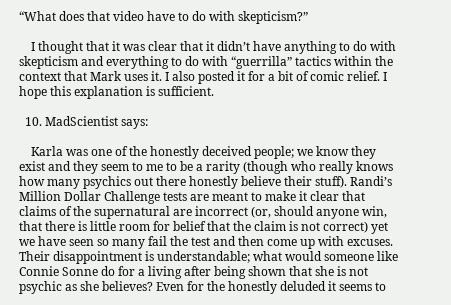“What does that video have to do with skepticism?”

    I thought that it was clear that it didn’t have anything to do with skepticism and everything to do with “guerrilla” tactics within the context that Mark uses it. I also posted it for a bit of comic relief. I hope this explanation is sufficient.

  10. MadScientist says:

    Karla was one of the honestly deceived people; we know they exist and they seem to me to be a rarity (though who really knows how many psychics out there honestly believe their stuff). Randi’s Million Dollar Challenge tests are meant to make it clear that claims of the supernatural are incorrect (or, should anyone win, that there is little room for belief that the claim is not correct) yet we have seen so many fail the test and then come up with excuses. Their disappointment is understandable; what would someone like Connie Sonne do for a living after being shown that she is not psychic as she believes? Even for the honestly deluded it seems to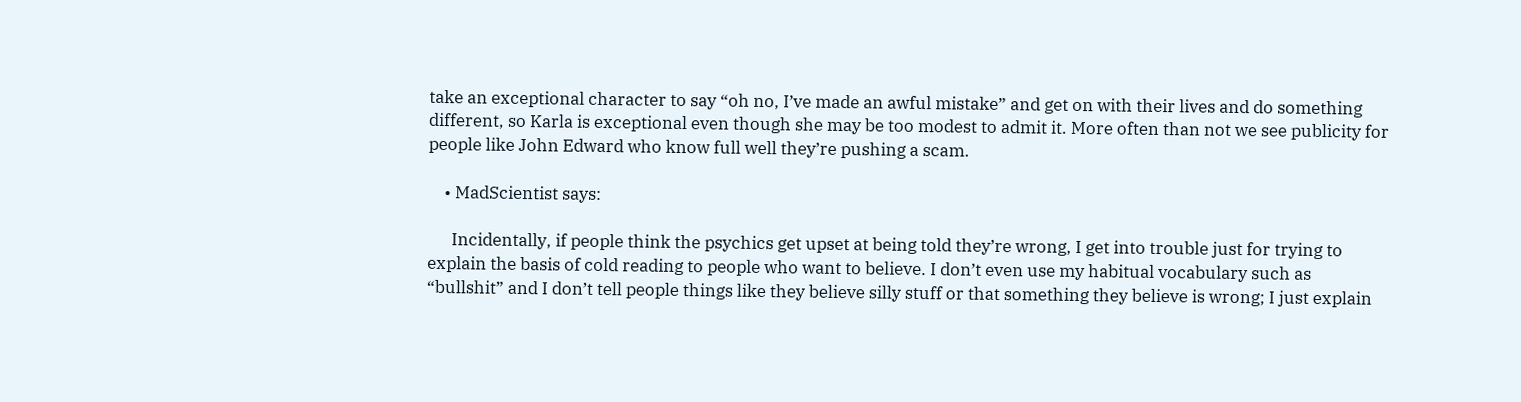take an exceptional character to say “oh no, I’ve made an awful mistake” and get on with their lives and do something different, so Karla is exceptional even though she may be too modest to admit it. More often than not we see publicity for people like John Edward who know full well they’re pushing a scam.

    • MadScientist says:

      Incidentally, if people think the psychics get upset at being told they’re wrong, I get into trouble just for trying to explain the basis of cold reading to people who want to believe. I don’t even use my habitual vocabulary such as “bullshit” and I don’t tell people things like they believe silly stuff or that something they believe is wrong; I just explain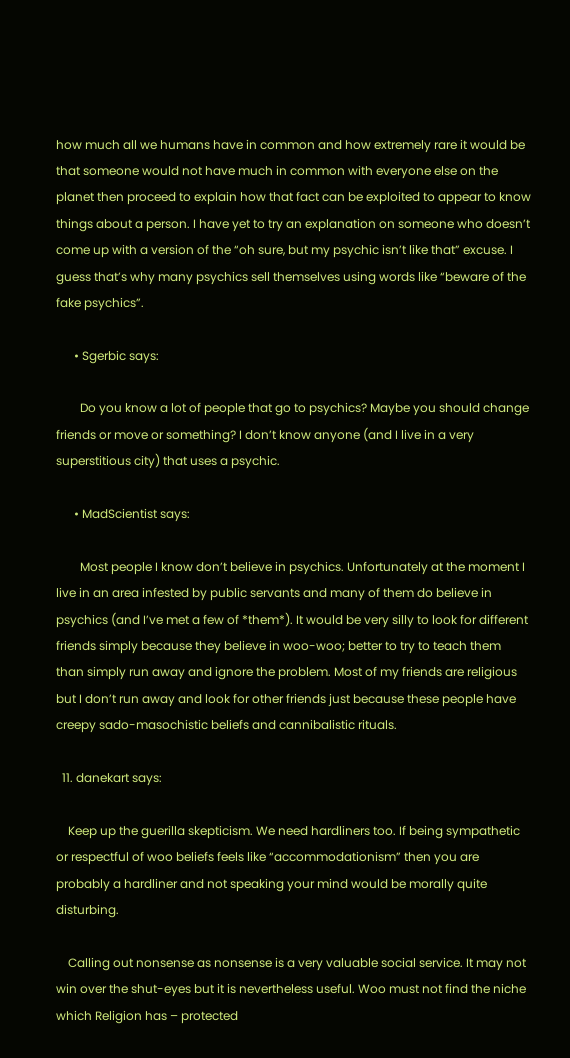how much all we humans have in common and how extremely rare it would be that someone would not have much in common with everyone else on the planet then proceed to explain how that fact can be exploited to appear to know things about a person. I have yet to try an explanation on someone who doesn’t come up with a version of the “oh sure, but my psychic isn’t like that” excuse. I guess that’s why many psychics sell themselves using words like “beware of the fake psychics”.

      • Sgerbic says:

        Do you know a lot of people that go to psychics? Maybe you should change friends or move or something? I don’t know anyone (and I live in a very superstitious city) that uses a psychic.

      • MadScientist says:

        Most people I know don’t believe in psychics. Unfortunately at the moment I live in an area infested by public servants and many of them do believe in psychics (and I’ve met a few of *them*). It would be very silly to look for different friends simply because they believe in woo-woo; better to try to teach them than simply run away and ignore the problem. Most of my friends are religious but I don’t run away and look for other friends just because these people have creepy sado-masochistic beliefs and cannibalistic rituals.

  11. danekart says:

    Keep up the guerilla skepticism. We need hardliners too. If being sympathetic or respectful of woo beliefs feels like “accommodationism” then you are probably a hardliner and not speaking your mind would be morally quite disturbing.

    Calling out nonsense as nonsense is a very valuable social service. It may not win over the shut-eyes but it is nevertheless useful. Woo must not find the niche which Religion has – protected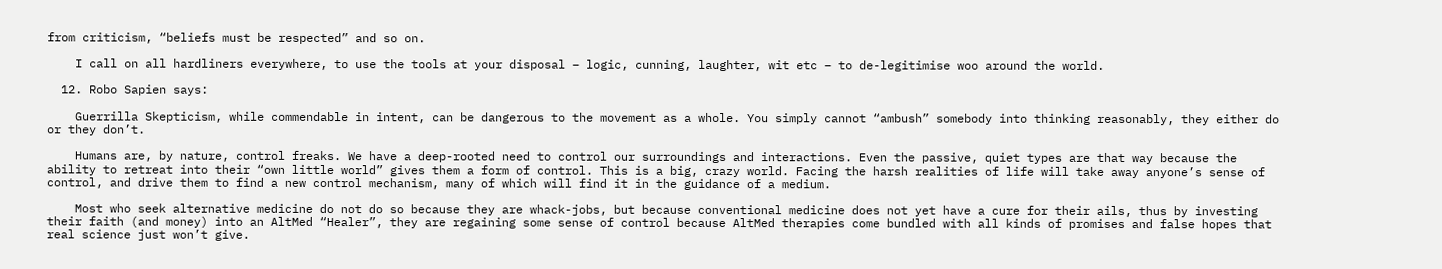from criticism, “beliefs must be respected” and so on.

    I call on all hardliners everywhere, to use the tools at your disposal – logic, cunning, laughter, wit etc – to de-legitimise woo around the world.

  12. Robo Sapien says:

    Guerrilla Skepticism, while commendable in intent, can be dangerous to the movement as a whole. You simply cannot “ambush” somebody into thinking reasonably, they either do or they don’t.

    Humans are, by nature, control freaks. We have a deep-rooted need to control our surroundings and interactions. Even the passive, quiet types are that way because the ability to retreat into their “own little world” gives them a form of control. This is a big, crazy world. Facing the harsh realities of life will take away anyone’s sense of control, and drive them to find a new control mechanism, many of which will find it in the guidance of a medium.

    Most who seek alternative medicine do not do so because they are whack-jobs, but because conventional medicine does not yet have a cure for their ails, thus by investing their faith (and money) into an AltMed “Healer”, they are regaining some sense of control because AltMed therapies come bundled with all kinds of promises and false hopes that real science just won’t give.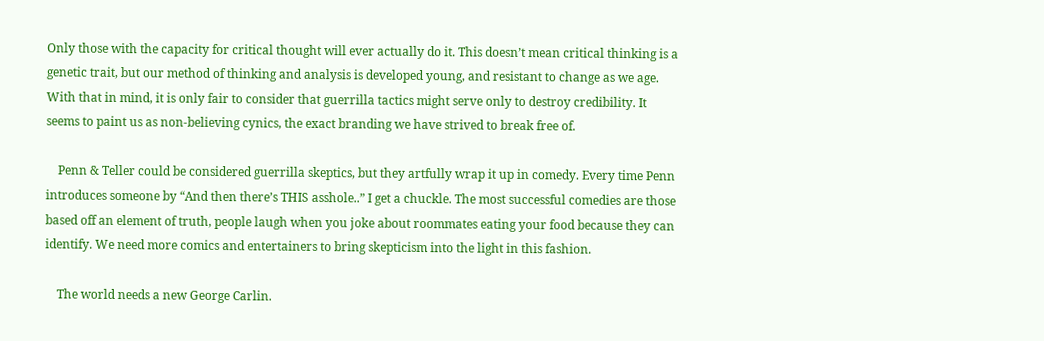Only those with the capacity for critical thought will ever actually do it. This doesn’t mean critical thinking is a genetic trait, but our method of thinking and analysis is developed young, and resistant to change as we age. With that in mind, it is only fair to consider that guerrilla tactics might serve only to destroy credibility. It seems to paint us as non-believing cynics, the exact branding we have strived to break free of.

    Penn & Teller could be considered guerrilla skeptics, but they artfully wrap it up in comedy. Every time Penn introduces someone by “And then there’s THIS asshole..” I get a chuckle. The most successful comedies are those based off an element of truth, people laugh when you joke about roommates eating your food because they can identify. We need more comics and entertainers to bring skepticism into the light in this fashion.

    The world needs a new George Carlin.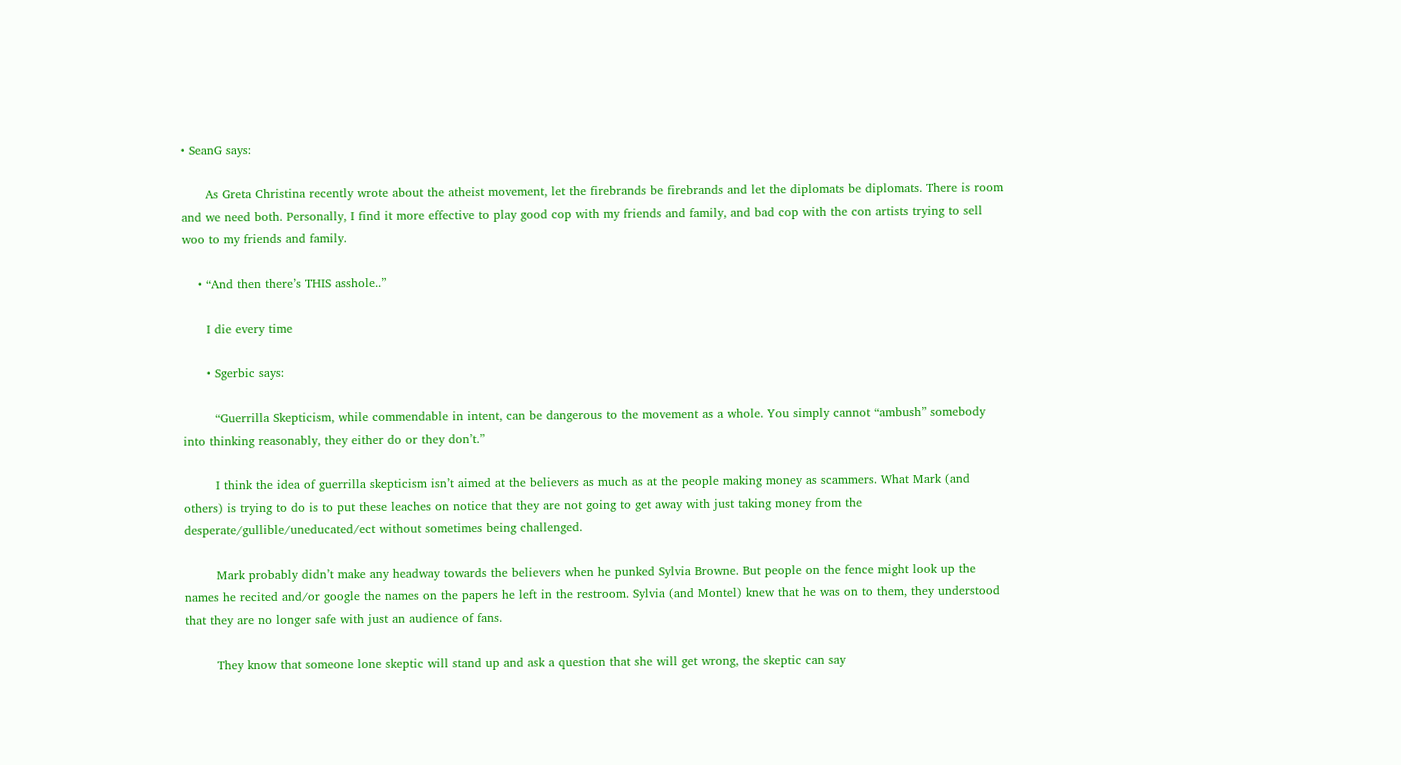• SeanG says:

      As Greta Christina recently wrote about the atheist movement, let the firebrands be firebrands and let the diplomats be diplomats. There is room and we need both. Personally, I find it more effective to play good cop with my friends and family, and bad cop with the con artists trying to sell woo to my friends and family.

    • “And then there’s THIS asshole..”

      I die every time

      • Sgerbic says:

        “Guerrilla Skepticism, while commendable in intent, can be dangerous to the movement as a whole. You simply cannot “ambush” somebody into thinking reasonably, they either do or they don’t.”

        I think the idea of guerrilla skepticism isn’t aimed at the believers as much as at the people making money as scammers. What Mark (and others) is trying to do is to put these leaches on notice that they are not going to get away with just taking money from the desperate/gullible/uneducated/ect without sometimes being challenged.

        Mark probably didn’t make any headway towards the believers when he punked Sylvia Browne. But people on the fence might look up the names he recited and/or google the names on the papers he left in the restroom. Sylvia (and Montel) knew that he was on to them, they understood that they are no longer safe with just an audience of fans.

        They know that someone lone skeptic will stand up and ask a question that she will get wrong, the skeptic can say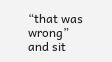“that was wrong” and sit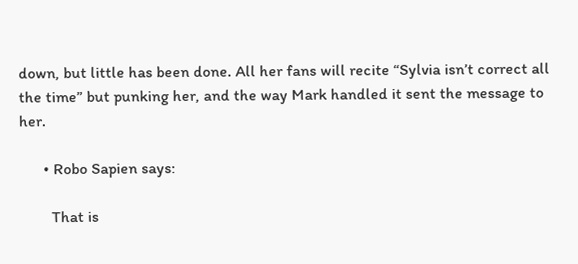down, but little has been done. All her fans will recite “Sylvia isn’t correct all the time” but punking her, and the way Mark handled it sent the message to her.

      • Robo Sapien says:

        That is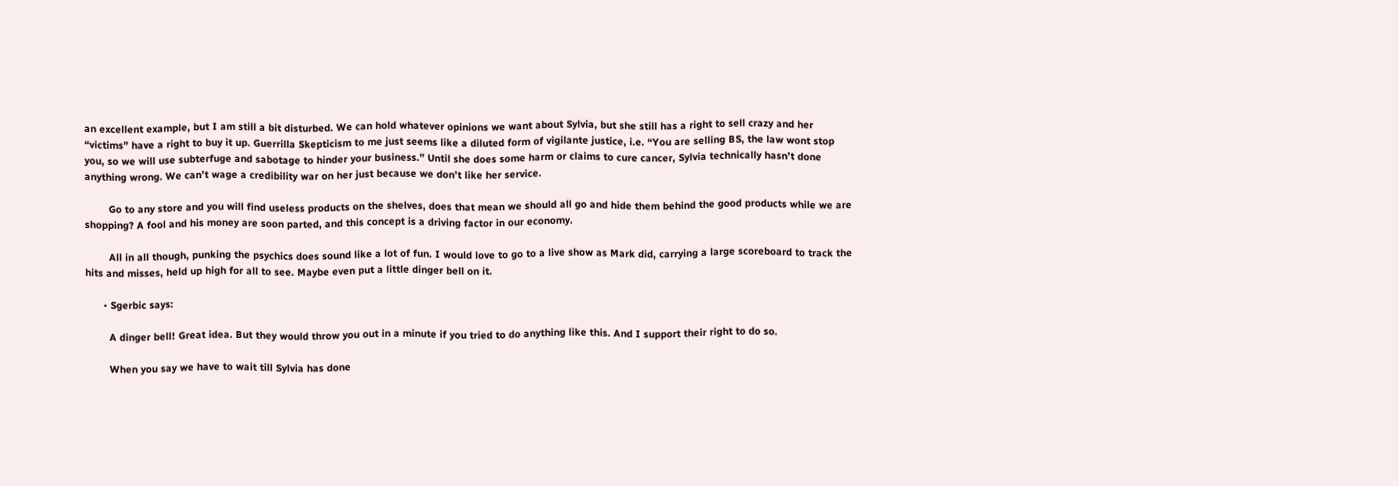an excellent example, but I am still a bit disturbed. We can hold whatever opinions we want about Sylvia, but she still has a right to sell crazy and her “victims” have a right to buy it up. Guerrilla Skepticism to me just seems like a diluted form of vigilante justice, i.e. “You are selling BS, the law wont stop you, so we will use subterfuge and sabotage to hinder your business.” Until she does some harm or claims to cure cancer, Sylvia technically hasn’t done anything wrong. We can’t wage a credibility war on her just because we don’t like her service.

        Go to any store and you will find useless products on the shelves, does that mean we should all go and hide them behind the good products while we are shopping? A fool and his money are soon parted, and this concept is a driving factor in our economy.

        All in all though, punking the psychics does sound like a lot of fun. I would love to go to a live show as Mark did, carrying a large scoreboard to track the hits and misses, held up high for all to see. Maybe even put a little dinger bell on it.

      • Sgerbic says:

        A dinger bell! Great idea. But they would throw you out in a minute if you tried to do anything like this. And I support their right to do so.

        When you say we have to wait till Sylvia has done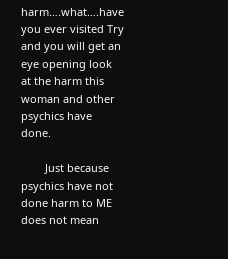harm….what….have you ever visited Try and you will get an eye opening look at the harm this woman and other psychics have done.

        Just because psychics have not done harm to ME does not mean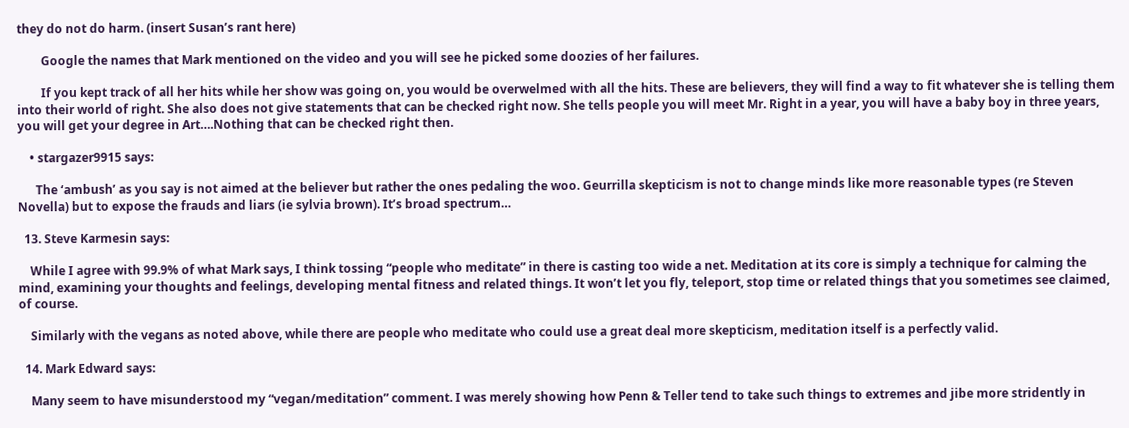they do not do harm. (insert Susan’s rant here)

        Google the names that Mark mentioned on the video and you will see he picked some doozies of her failures.

        If you kept track of all her hits while her show was going on, you would be overwelmed with all the hits. These are believers, they will find a way to fit whatever she is telling them into their world of right. She also does not give statements that can be checked right now. She tells people you will meet Mr. Right in a year, you will have a baby boy in three years, you will get your degree in Art….Nothing that can be checked right then.

    • stargazer9915 says:

      The ‘ambush’ as you say is not aimed at the believer but rather the ones pedaling the woo. Geurrilla skepticism is not to change minds like more reasonable types (re Steven Novella) but to expose the frauds and liars (ie sylvia brown). It’s broad spectrum…

  13. Steve Karmesin says:

    While I agree with 99.9% of what Mark says, I think tossing “people who meditate” in there is casting too wide a net. Meditation at its core is simply a technique for calming the mind, examining your thoughts and feelings, developing mental fitness and related things. It won’t let you fly, teleport, stop time or related things that you sometimes see claimed, of course.

    Similarly with the vegans as noted above, while there are people who meditate who could use a great deal more skepticism, meditation itself is a perfectly valid.

  14. Mark Edward says:

    Many seem to have misunderstood my “vegan/meditation” comment. I was merely showing how Penn & Teller tend to take such things to extremes and jibe more stridently in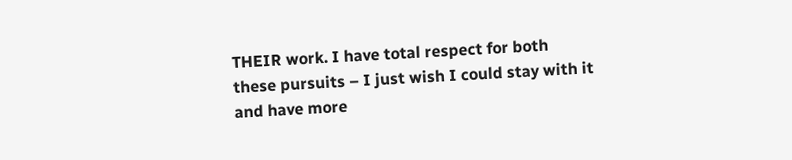THEIR work. I have total respect for both these pursuits – I just wish I could stay with it and have more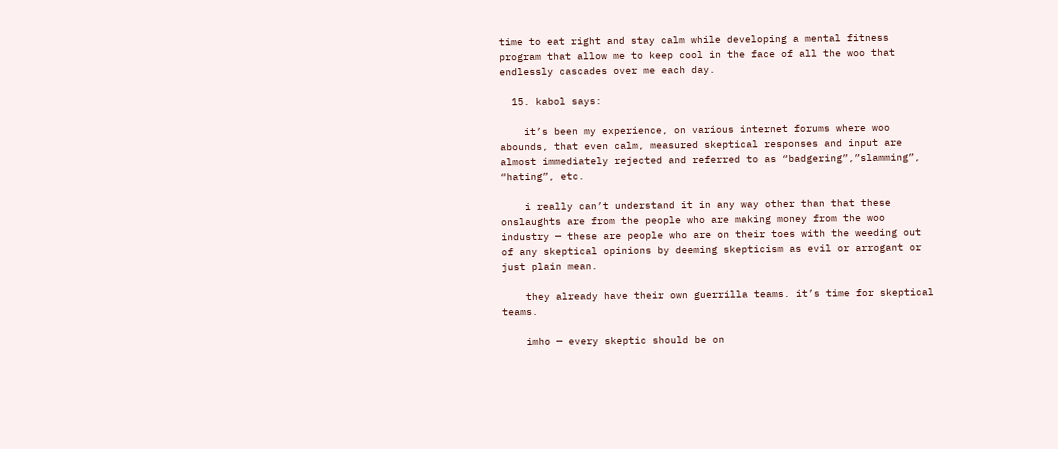time to eat right and stay calm while developing a mental fitness program that allow me to keep cool in the face of all the woo that endlessly cascades over me each day.

  15. kabol says:

    it’s been my experience, on various internet forums where woo abounds, that even calm, measured skeptical responses and input are almost immediately rejected and referred to as “badgering”,”slamming”, “hating”, etc.

    i really can’t understand it in any way other than that these onslaughts are from the people who are making money from the woo industry — these are people who are on their toes with the weeding out of any skeptical opinions by deeming skepticism as evil or arrogant or just plain mean.

    they already have their own guerrilla teams. it’s time for skeptical teams.

    imho — every skeptic should be on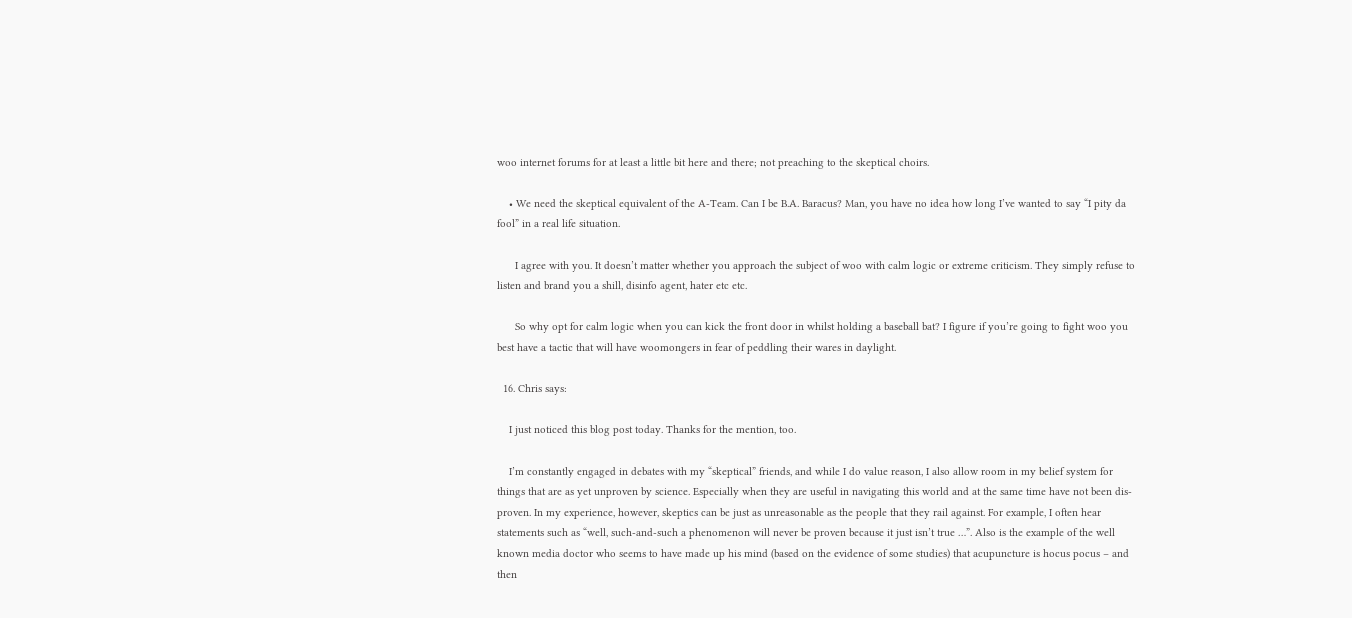woo internet forums for at least a little bit here and there; not preaching to the skeptical choirs.

    • We need the skeptical equivalent of the A-Team. Can I be B.A. Baracus? Man, you have no idea how long I’ve wanted to say “I pity da fool” in a real life situation.

      I agree with you. It doesn’t matter whether you approach the subject of woo with calm logic or extreme criticism. They simply refuse to listen and brand you a shill, disinfo agent, hater etc etc.

      So why opt for calm logic when you can kick the front door in whilst holding a baseball bat? I figure if you’re going to fight woo you best have a tactic that will have woomongers in fear of peddling their wares in daylight.

  16. Chris says:

    I just noticed this blog post today. Thanks for the mention, too.

    I’m constantly engaged in debates with my “skeptical” friends, and while I do value reason, I also allow room in my belief system for things that are as yet unproven by science. Especially when they are useful in navigating this world and at the same time have not been dis-proven. In my experience, however, skeptics can be just as unreasonable as the people that they rail against. For example, I often hear statements such as “well, such-and-such a phenomenon will never be proven because it just isn’t true …”. Also is the example of the well known media doctor who seems to have made up his mind (based on the evidence of some studies) that acupuncture is hocus pocus – and then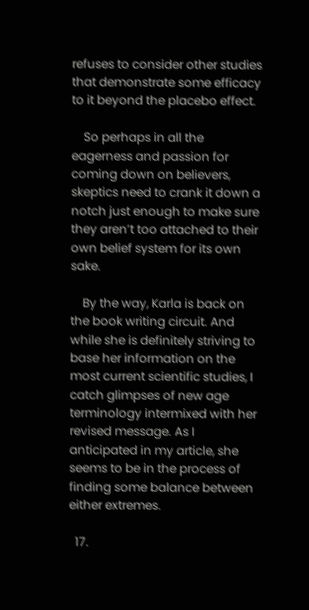refuses to consider other studies that demonstrate some efficacy to it beyond the placebo effect.

    So perhaps in all the eagerness and passion for coming down on believers, skeptics need to crank it down a notch just enough to make sure they aren’t too attached to their own belief system for its own sake.

    By the way, Karla is back on the book writing circuit. And while she is definitely striving to base her information on the most current scientific studies, I catch glimpses of new age terminology intermixed with her revised message. As I anticipated in my article, she seems to be in the process of finding some balance between either extremes.

  17.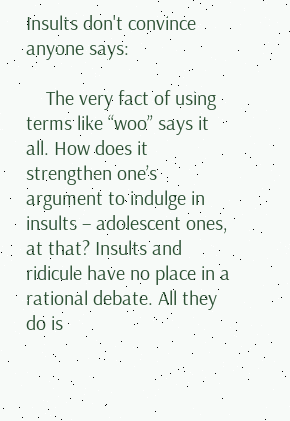Insults don't convince anyone says:

    The very fact of using terms like “woo” says it all. How does it strengthen one’s argument to indulge in insults – adolescent ones, at that? Insults and ridicule have no place in a rational debate. All they do is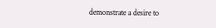demonstrate a desire to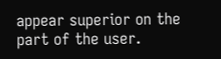appear superior on the part of the user.